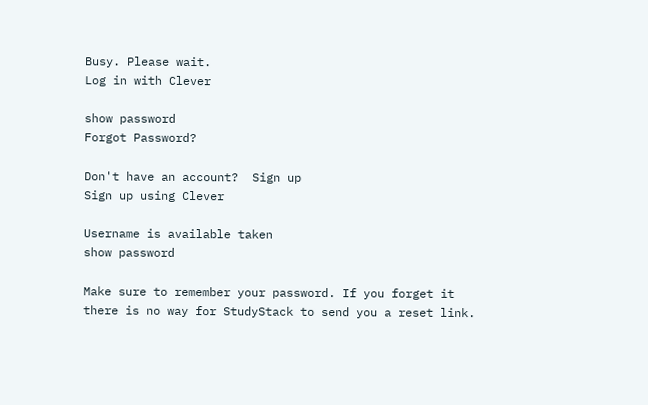Busy. Please wait.
Log in with Clever

show password
Forgot Password?

Don't have an account?  Sign up
Sign up using Clever

Username is available taken
show password

Make sure to remember your password. If you forget it there is no way for StudyStack to send you a reset link.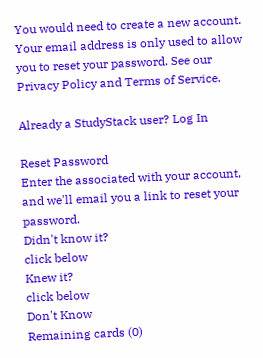You would need to create a new account.
Your email address is only used to allow you to reset your password. See our Privacy Policy and Terms of Service.

Already a StudyStack user? Log In

Reset Password
Enter the associated with your account, and we'll email you a link to reset your password.
Didn't know it?
click below
Knew it?
click below
Don't Know
Remaining cards (0)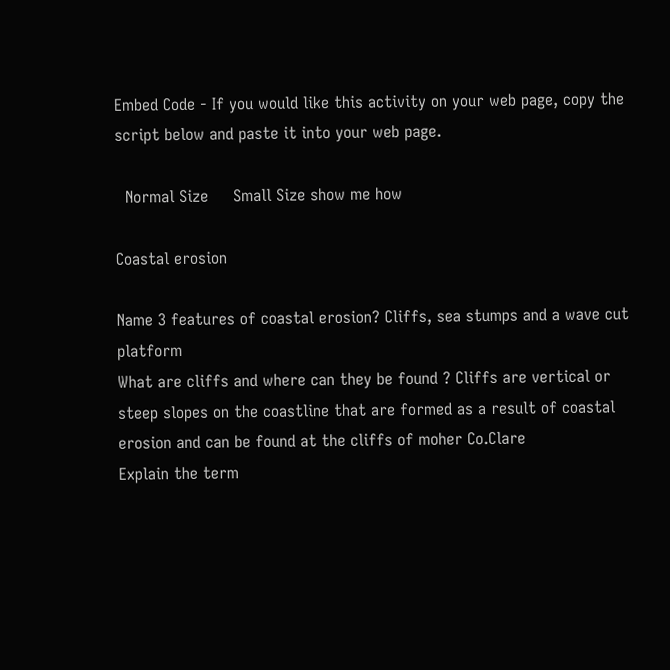Embed Code - If you would like this activity on your web page, copy the script below and paste it into your web page.

  Normal Size     Small Size show me how

Coastal erosion

Name 3 features of coastal erosion? Cliffs, sea stumps and a wave cut platform
What are cliffs and where can they be found ? Cliffs are vertical or steep slopes on the coastline that are formed as a result of coastal erosion and can be found at the cliffs of moher Co.Clare
Explain the term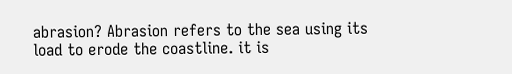abrasion? Abrasion refers to the sea using its load to erode the coastline. it is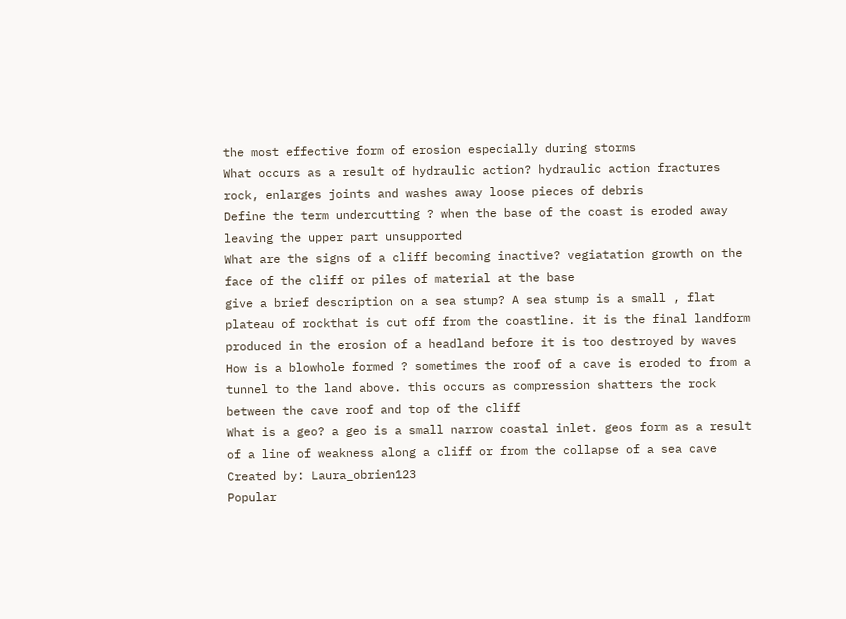the most effective form of erosion especially during storms
What occurs as a result of hydraulic action? hydraulic action fractures rock, enlarges joints and washes away loose pieces of debris
Define the term undercutting ? when the base of the coast is eroded away leaving the upper part unsupported
What are the signs of a cliff becoming inactive? vegiatation growth on the face of the cliff or piles of material at the base
give a brief description on a sea stump? A sea stump is a small , flat plateau of rockthat is cut off from the coastline. it is the final landform produced in the erosion of a headland before it is too destroyed by waves
How is a blowhole formed ? sometimes the roof of a cave is eroded to from a tunnel to the land above. this occurs as compression shatters the rock between the cave roof and top of the cliff
What is a geo? a geo is a small narrow coastal inlet. geos form as a result of a line of weakness along a cliff or from the collapse of a sea cave
Created by: Laura_obrien123
Popular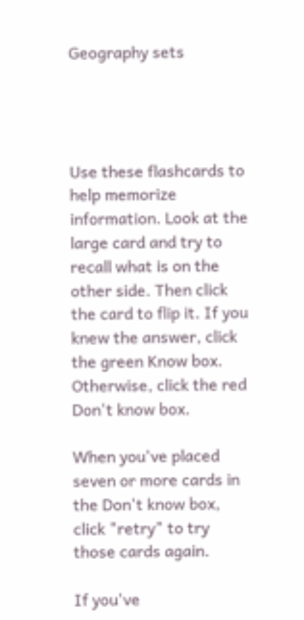Geography sets




Use these flashcards to help memorize information. Look at the large card and try to recall what is on the other side. Then click the card to flip it. If you knew the answer, click the green Know box. Otherwise, click the red Don't know box.

When you've placed seven or more cards in the Don't know box, click "retry" to try those cards again.

If you've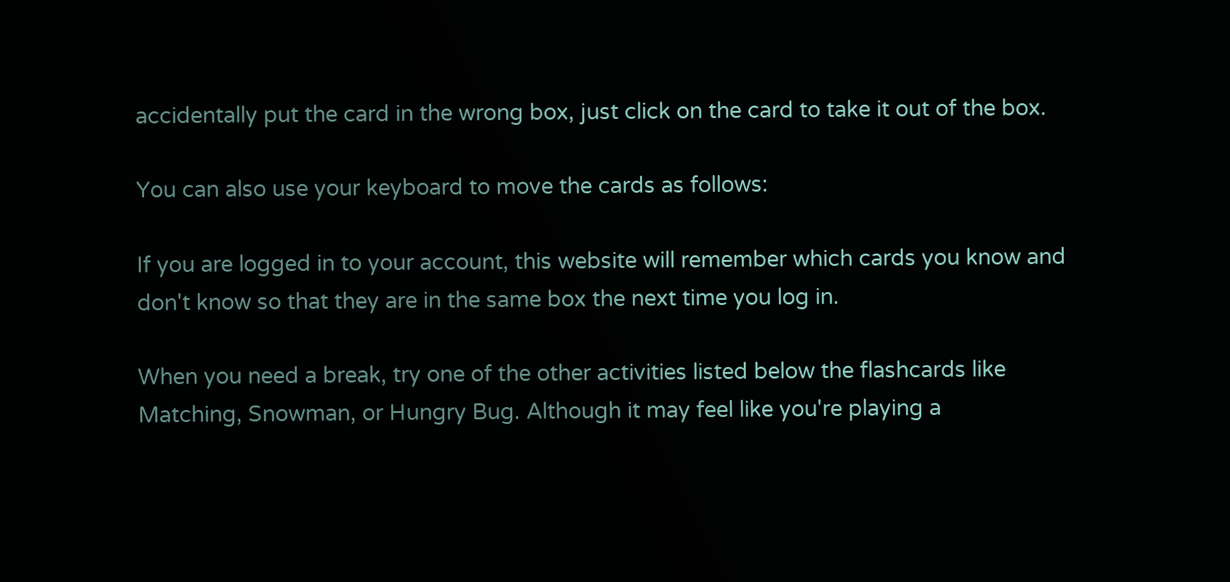accidentally put the card in the wrong box, just click on the card to take it out of the box.

You can also use your keyboard to move the cards as follows:

If you are logged in to your account, this website will remember which cards you know and don't know so that they are in the same box the next time you log in.

When you need a break, try one of the other activities listed below the flashcards like Matching, Snowman, or Hungry Bug. Although it may feel like you're playing a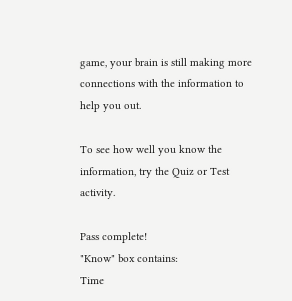game, your brain is still making more connections with the information to help you out.

To see how well you know the information, try the Quiz or Test activity.

Pass complete!
"Know" box contains:
Time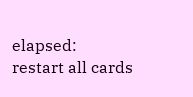elapsed:
restart all cards